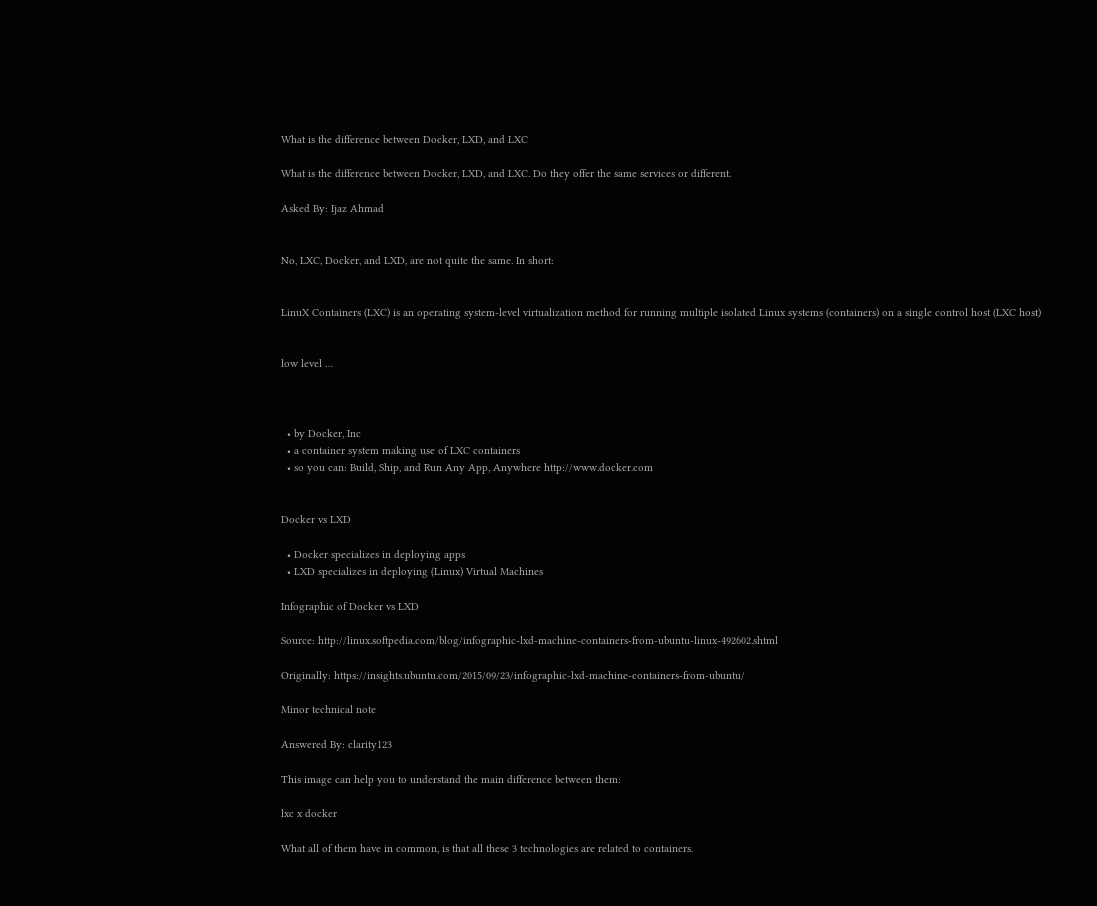What is the difference between Docker, LXD, and LXC

What is the difference between Docker, LXD, and LXC. Do they offer the same services or different.

Asked By: Ijaz Ahmad


No, LXC, Docker, and LXD, are not quite the same. In short:


LinuX Containers (LXC) is an operating system-level virtualization method for running multiple isolated Linux systems (containers) on a single control host (LXC host)


low level …



  • by Docker, Inc
  • a container system making use of LXC containers
  • so you can: Build, Ship, and Run Any App, Anywhere http://www.docker.com


Docker vs LXD

  • Docker specializes in deploying apps
  • LXD specializes in deploying (Linux) Virtual Machines

Infographic of Docker vs LXD

Source: http://linux.softpedia.com/blog/infographic-lxd-machine-containers-from-ubuntu-linux-492602.shtml

Originally: https://insights.ubuntu.com/2015/09/23/infographic-lxd-machine-containers-from-ubuntu/

Minor technical note

Answered By: clarity123

This image can help you to understand the main difference between them:

lxc x docker

What all of them have in common, is that all these 3 technologies are related to containers.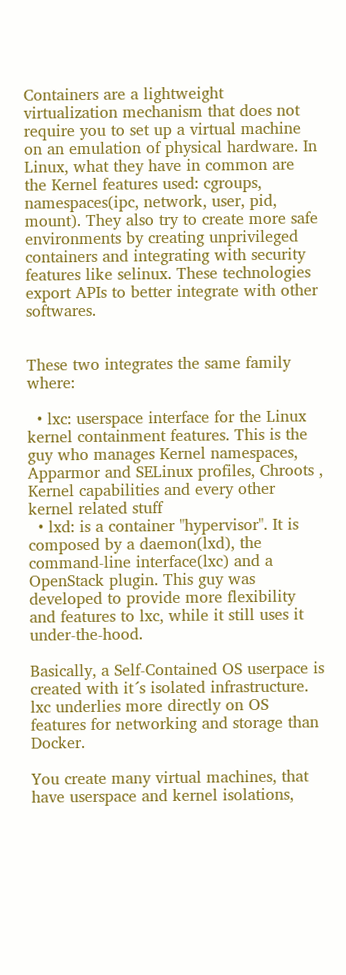Containers are a lightweight virtualization mechanism that does not require you to set up a virtual machine on an emulation of physical hardware. In Linux, what they have in common are the Kernel features used: cgroups, namespaces(ipc, network, user, pid, mount). They also try to create more safe environments by creating unprivileged containers and integrating with security features like selinux. These technologies export APIs to better integrate with other softwares.


These two integrates the same family where:

  • lxc: userspace interface for the Linux kernel containment features. This is the guy who manages Kernel namespaces, Apparmor and SELinux profiles, Chroots , Kernel capabilities and every other kernel related stuff
  • lxd: is a container "hypervisor". It is composed by a daemon(lxd), the command-line interface(lxc) and a OpenStack plugin. This guy was developed to provide more flexibility and features to lxc, while it still uses it under-the-hood.

Basically, a Self-Contained OS userpace is created with it´s isolated infrastructure. lxc underlies more directly on OS features for networking and storage than Docker.

You create many virtual machines, that have userspace and kernel isolations,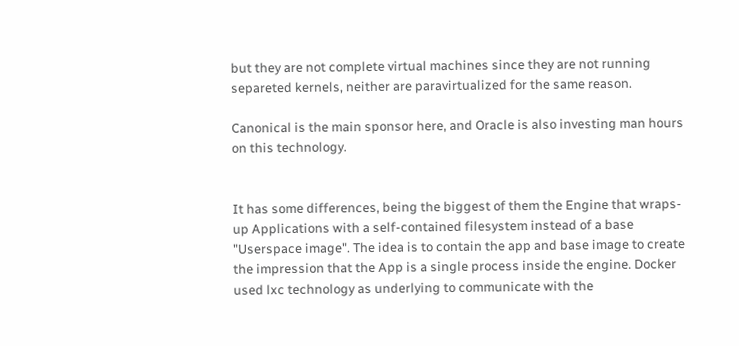but they are not complete virtual machines since they are not running separeted kernels, neither are paravirtualized for the same reason.

Canonical is the main sponsor here, and Oracle is also investing man hours on this technology.


It has some differences, being the biggest of them the Engine that wraps-up Applications with a self-contained filesystem instead of a base "Userspace image". The idea is to contain the app and base image to create the impression that the App is a single process inside the engine. Docker used lxc technology as underlying to communicate with the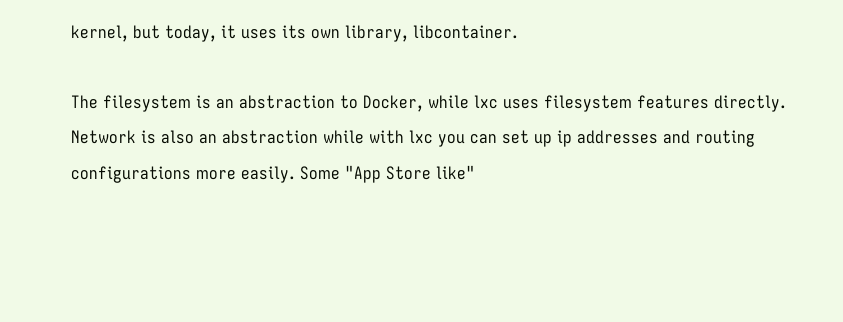kernel, but today, it uses its own library, libcontainer.

The filesystem is an abstraction to Docker, while lxc uses filesystem features directly. Network is also an abstraction while with lxc you can set up ip addresses and routing configurations more easily. Some "App Store like"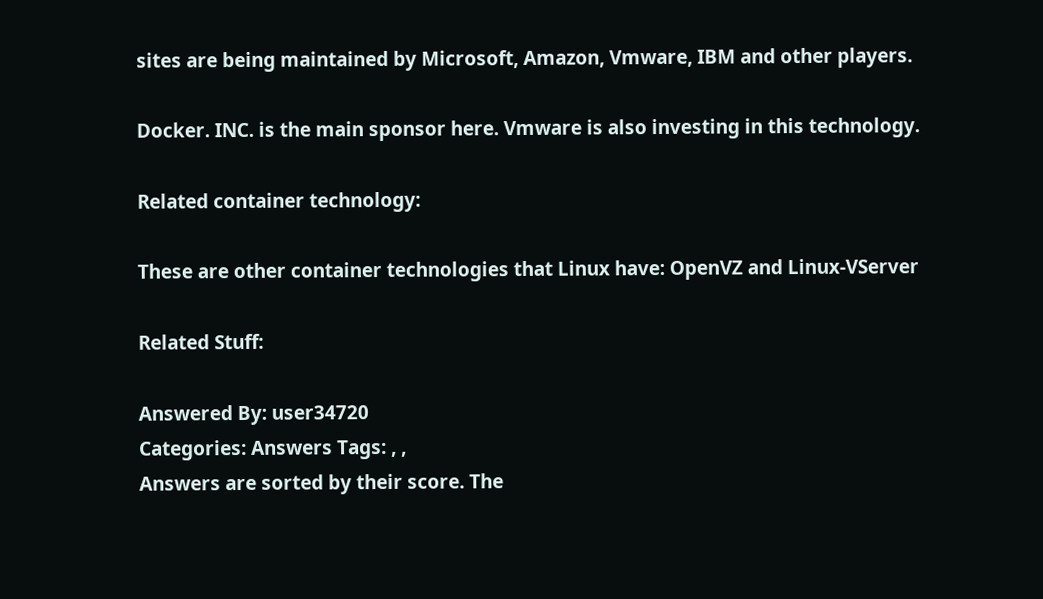sites are being maintained by Microsoft, Amazon, Vmware, IBM and other players.

Docker. INC. is the main sponsor here. Vmware is also investing in this technology.

Related container technology:

These are other container technologies that Linux have: OpenVZ and Linux-VServer

Related Stuff:

Answered By: user34720
Categories: Answers Tags: , ,
Answers are sorted by their score. The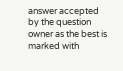answer accepted by the question owner as the best is marked with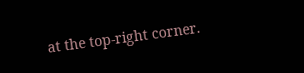at the top-right corner.